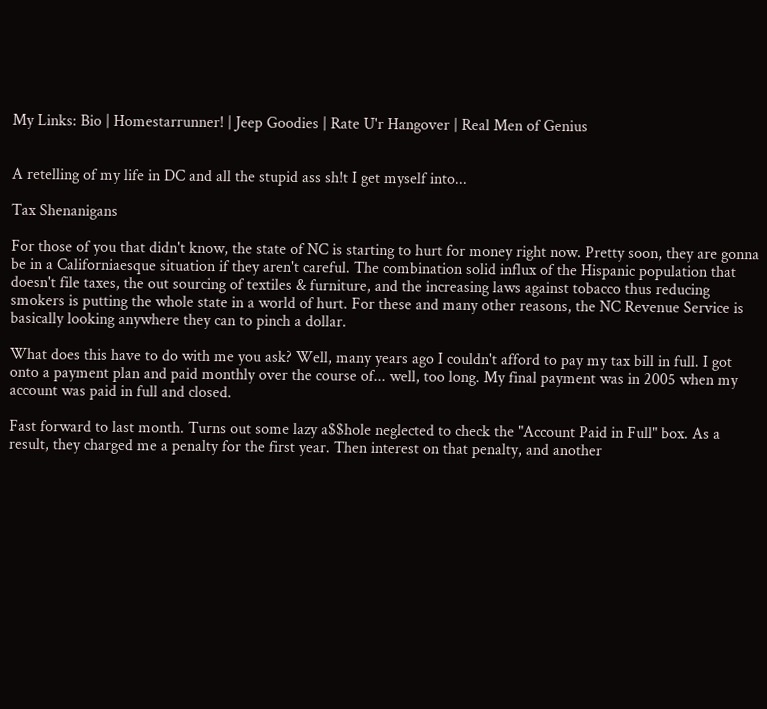My Links: Bio | Homestarrunner! | Jeep Goodies | Rate U'r Hangover | Real Men of Genius


A retelling of my life in DC and all the stupid ass sh!t I get myself into...

Tax Shenanigans

For those of you that didn't know, the state of NC is starting to hurt for money right now. Pretty soon, they are gonna be in a Californiaesque situation if they aren't careful. The combination solid influx of the Hispanic population that doesn't file taxes, the out sourcing of textiles & furniture, and the increasing laws against tobacco thus reducing smokers is putting the whole state in a world of hurt. For these and many other reasons, the NC Revenue Service is basically looking anywhere they can to pinch a dollar.

What does this have to do with me you ask? Well, many years ago I couldn't afford to pay my tax bill in full. I got onto a payment plan and paid monthly over the course of... well, too long. My final payment was in 2005 when my account was paid in full and closed.

Fast forward to last month. Turns out some lazy a$$hole neglected to check the "Account Paid in Full" box. As a result, they charged me a penalty for the first year. Then interest on that penalty, and another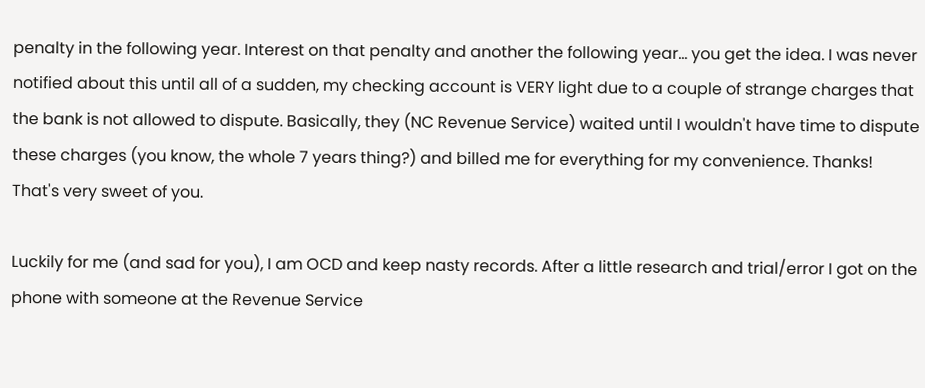penalty in the following year. Interest on that penalty and another the following year... you get the idea. I was never notified about this until all of a sudden, my checking account is VERY light due to a couple of strange charges that the bank is not allowed to dispute. Basically, they (NC Revenue Service) waited until I wouldn't have time to dispute these charges (you know, the whole 7 years thing?) and billed me for everything for my convenience. Thanks! That's very sweet of you.

Luckily for me (and sad for you), I am OCD and keep nasty records. After a little research and trial/error I got on the phone with someone at the Revenue Service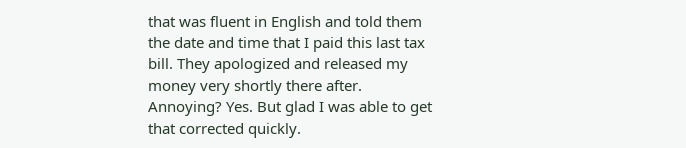that was fluent in English and told them the date and time that I paid this last tax bill. They apologized and released my money very shortly there after. Annoying? Yes. But glad I was able to get that corrected quickly.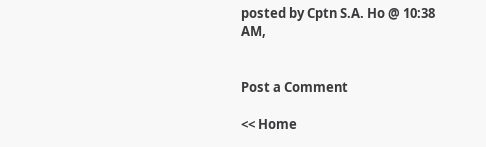posted by Cptn S.A. Ho @ 10:38 AM,


Post a Comment

<< Home